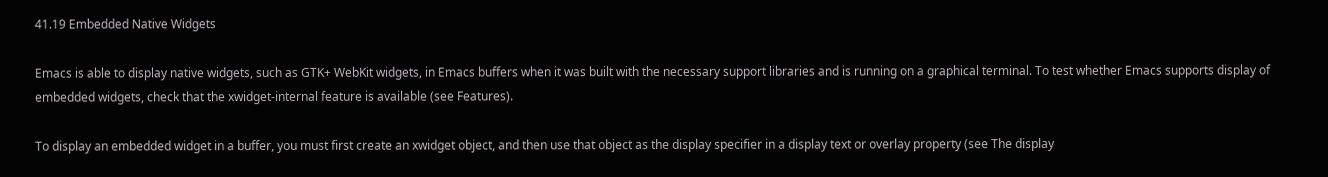41.19 Embedded Native Widgets

Emacs is able to display native widgets, such as GTK+ WebKit widgets, in Emacs buffers when it was built with the necessary support libraries and is running on a graphical terminal. To test whether Emacs supports display of embedded widgets, check that the xwidget-internal feature is available (see Features).

To display an embedded widget in a buffer, you must first create an xwidget object, and then use that object as the display specifier in a display text or overlay property (see The display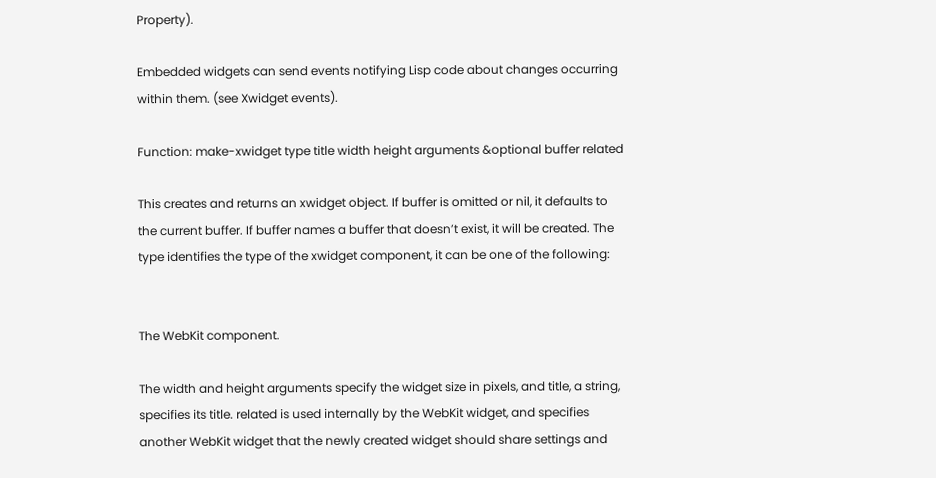Property).

Embedded widgets can send events notifying Lisp code about changes occurring within them. (see Xwidget events).

Function: make-xwidget type title width height arguments &optional buffer related

This creates and returns an xwidget object. If buffer is omitted or nil, it defaults to the current buffer. If buffer names a buffer that doesn’t exist, it will be created. The type identifies the type of the xwidget component, it can be one of the following:


The WebKit component.

The width and height arguments specify the widget size in pixels, and title, a string, specifies its title. related is used internally by the WebKit widget, and specifies another WebKit widget that the newly created widget should share settings and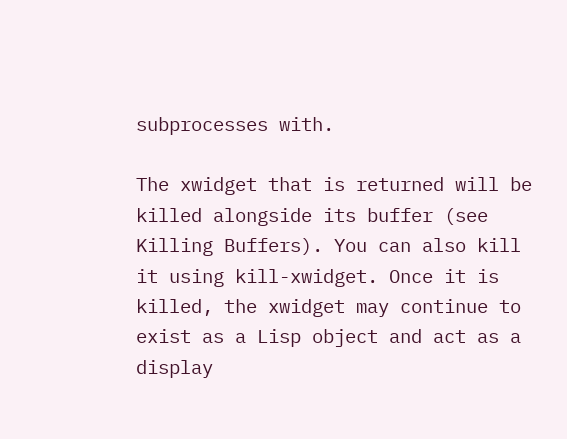subprocesses with.

The xwidget that is returned will be killed alongside its buffer (see Killing Buffers). You can also kill it using kill-xwidget. Once it is killed, the xwidget may continue to exist as a Lisp object and act as a display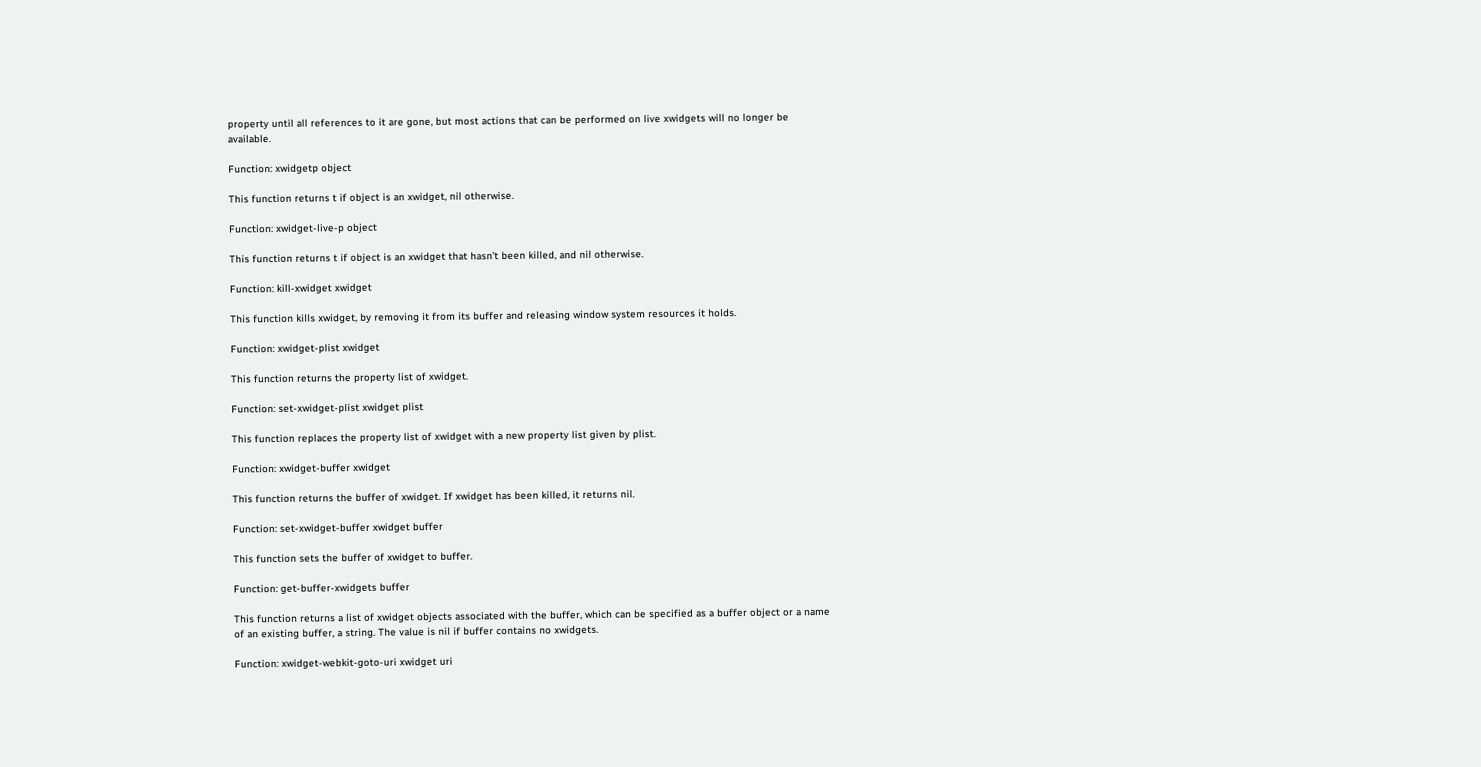property until all references to it are gone, but most actions that can be performed on live xwidgets will no longer be available.

Function: xwidgetp object

This function returns t if object is an xwidget, nil otherwise.

Function: xwidget-live-p object

This function returns t if object is an xwidget that hasn’t been killed, and nil otherwise.

Function: kill-xwidget xwidget

This function kills xwidget, by removing it from its buffer and releasing window system resources it holds.

Function: xwidget-plist xwidget

This function returns the property list of xwidget.

Function: set-xwidget-plist xwidget plist

This function replaces the property list of xwidget with a new property list given by plist.

Function: xwidget-buffer xwidget

This function returns the buffer of xwidget. If xwidget has been killed, it returns nil.

Function: set-xwidget-buffer xwidget buffer

This function sets the buffer of xwidget to buffer.

Function: get-buffer-xwidgets buffer

This function returns a list of xwidget objects associated with the buffer, which can be specified as a buffer object or a name of an existing buffer, a string. The value is nil if buffer contains no xwidgets.

Function: xwidget-webkit-goto-uri xwidget uri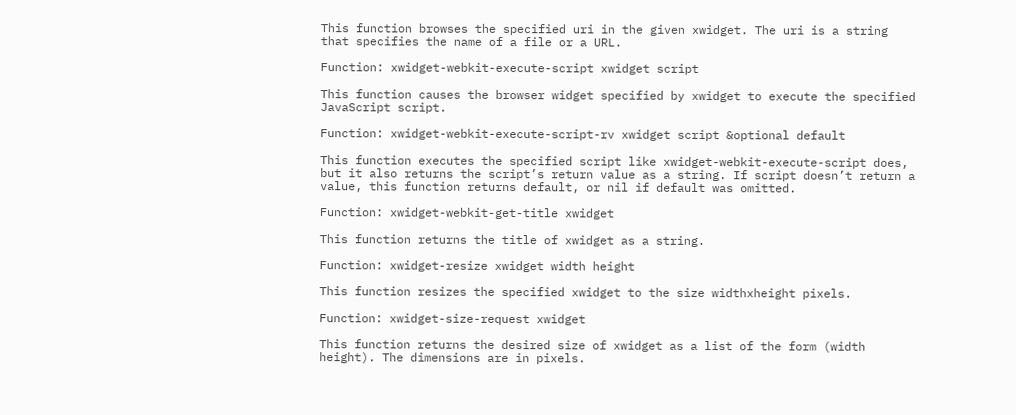This function browses the specified uri in the given xwidget. The uri is a string that specifies the name of a file or a URL.

Function: xwidget-webkit-execute-script xwidget script

This function causes the browser widget specified by xwidget to execute the specified JavaScript script.

Function: xwidget-webkit-execute-script-rv xwidget script &optional default

This function executes the specified script like xwidget-webkit-execute-script does, but it also returns the script’s return value as a string. If script doesn’t return a value, this function returns default, or nil if default was omitted.

Function: xwidget-webkit-get-title xwidget

This function returns the title of xwidget as a string.

Function: xwidget-resize xwidget width height

This function resizes the specified xwidget to the size widthxheight pixels.

Function: xwidget-size-request xwidget

This function returns the desired size of xwidget as a list of the form (width height). The dimensions are in pixels.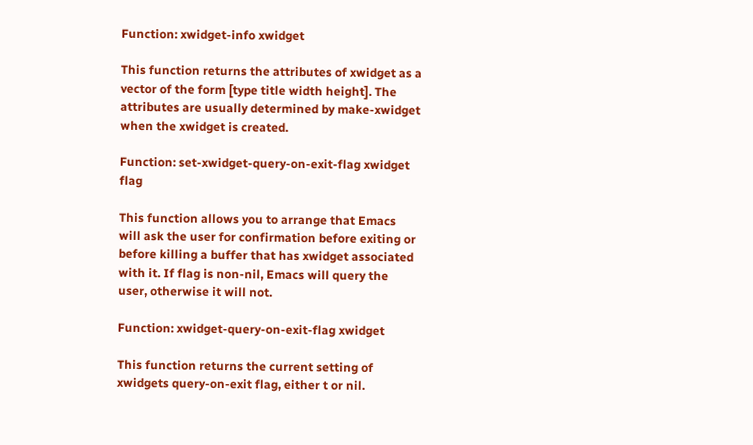Function: xwidget-info xwidget

This function returns the attributes of xwidget as a vector of the form [type title width height]. The attributes are usually determined by make-xwidget when the xwidget is created.

Function: set-xwidget-query-on-exit-flag xwidget flag

This function allows you to arrange that Emacs will ask the user for confirmation before exiting or before killing a buffer that has xwidget associated with it. If flag is non-nil, Emacs will query the user, otherwise it will not.

Function: xwidget-query-on-exit-flag xwidget

This function returns the current setting of xwidgets query-on-exit flag, either t or nil.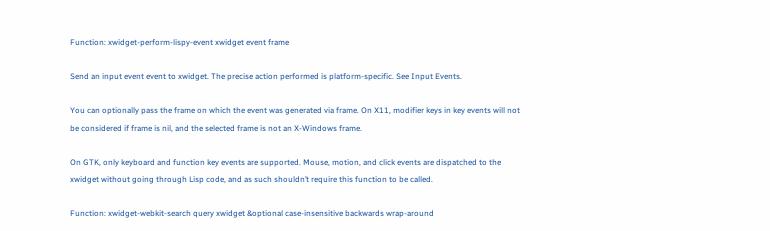Function: xwidget-perform-lispy-event xwidget event frame

Send an input event event to xwidget. The precise action performed is platform-specific. See Input Events.

You can optionally pass the frame on which the event was generated via frame. On X11, modifier keys in key events will not be considered if frame is nil, and the selected frame is not an X-Windows frame.

On GTK, only keyboard and function key events are supported. Mouse, motion, and click events are dispatched to the xwidget without going through Lisp code, and as such shouldn’t require this function to be called.

Function: xwidget-webkit-search query xwidget &optional case-insensitive backwards wrap-around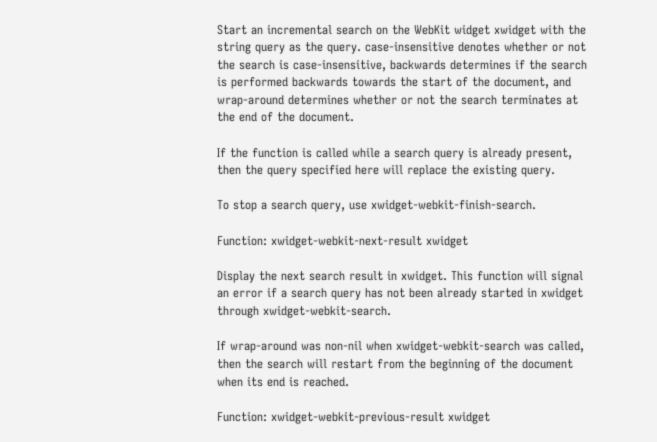Start an incremental search on the WebKit widget xwidget with the string query as the query. case-insensitive denotes whether or not the search is case-insensitive, backwards determines if the search is performed backwards towards the start of the document, and wrap-around determines whether or not the search terminates at the end of the document.

If the function is called while a search query is already present, then the query specified here will replace the existing query.

To stop a search query, use xwidget-webkit-finish-search.

Function: xwidget-webkit-next-result xwidget

Display the next search result in xwidget. This function will signal an error if a search query has not been already started in xwidget through xwidget-webkit-search.

If wrap-around was non-nil when xwidget-webkit-search was called, then the search will restart from the beginning of the document when its end is reached.

Function: xwidget-webkit-previous-result xwidget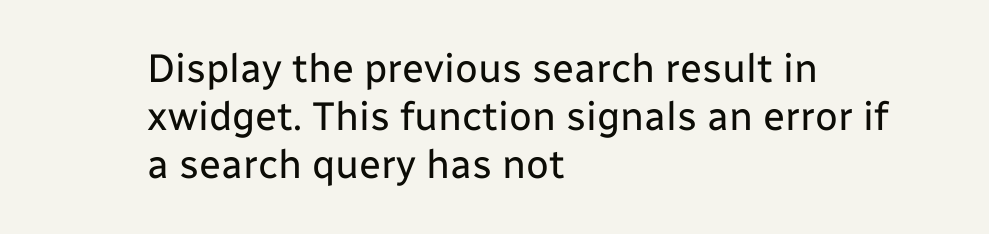Display the previous search result in xwidget. This function signals an error if a search query has not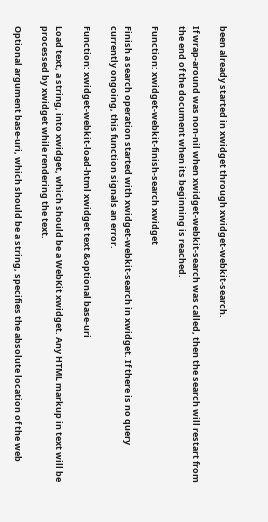been already started in xwidget through xwidget-webkit-search.

If wrap-around was non-nil when xwidget-webkit-search was called, then the search will restart from the end of the document when its beginning is reached.

Function: xwidget-webkit-finish-search xwidget

Finish a search operation started with xwidget-webkit-search in xwidget. If there is no query currently ongoing, this function signals an error.

Function: xwidget-webkit-load-html xwidget text &optional base-uri

Load text, a string, into xwidget, which should be a WebKit xwidget. Any HTML markup in text will be processed by xwidget while rendering the text.

Optional argument base-uri, which should be a string, specifies the absolute location of the web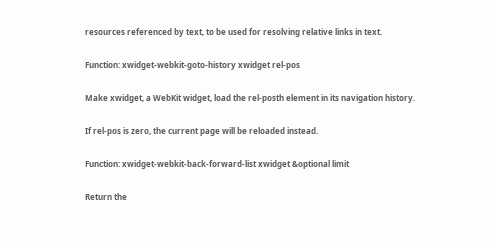resources referenced by text, to be used for resolving relative links in text.

Function: xwidget-webkit-goto-history xwidget rel-pos

Make xwidget, a WebKit widget, load the rel-posth element in its navigation history.

If rel-pos is zero, the current page will be reloaded instead.

Function: xwidget-webkit-back-forward-list xwidget &optional limit

Return the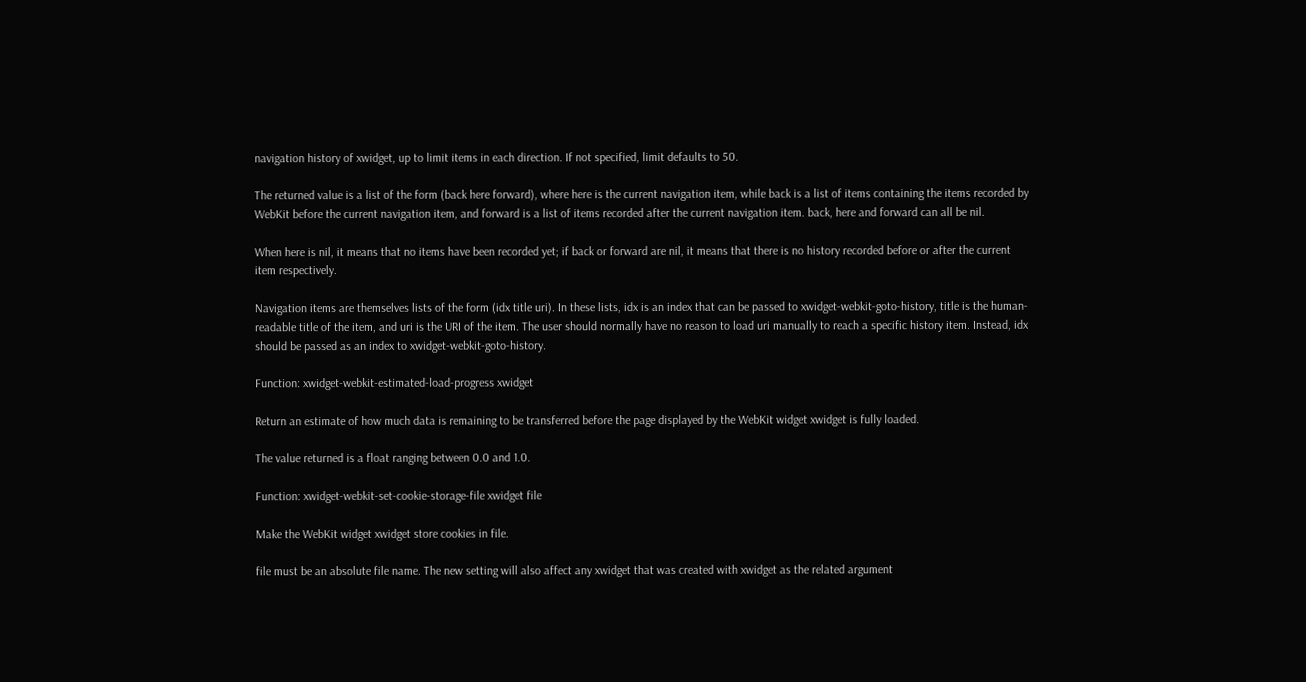navigation history of xwidget, up to limit items in each direction. If not specified, limit defaults to 50.

The returned value is a list of the form (back here forward), where here is the current navigation item, while back is a list of items containing the items recorded by WebKit before the current navigation item, and forward is a list of items recorded after the current navigation item. back, here and forward can all be nil.

When here is nil, it means that no items have been recorded yet; if back or forward are nil, it means that there is no history recorded before or after the current item respectively.

Navigation items are themselves lists of the form (idx title uri). In these lists, idx is an index that can be passed to xwidget-webkit-goto-history, title is the human-readable title of the item, and uri is the URI of the item. The user should normally have no reason to load uri manually to reach a specific history item. Instead, idx should be passed as an index to xwidget-webkit-goto-history.

Function: xwidget-webkit-estimated-load-progress xwidget

Return an estimate of how much data is remaining to be transferred before the page displayed by the WebKit widget xwidget is fully loaded.

The value returned is a float ranging between 0.0 and 1.0.

Function: xwidget-webkit-set-cookie-storage-file xwidget file

Make the WebKit widget xwidget store cookies in file.

file must be an absolute file name. The new setting will also affect any xwidget that was created with xwidget as the related argument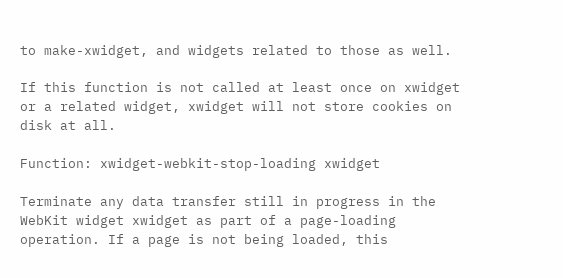to make-xwidget, and widgets related to those as well.

If this function is not called at least once on xwidget or a related widget, xwidget will not store cookies on disk at all.

Function: xwidget-webkit-stop-loading xwidget

Terminate any data transfer still in progress in the WebKit widget xwidget as part of a page-loading operation. If a page is not being loaded, this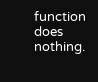function does nothing.